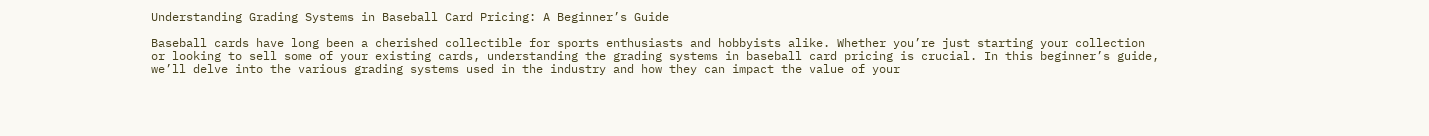Understanding Grading Systems in Baseball Card Pricing: A Beginner’s Guide

Baseball cards have long been a cherished collectible for sports enthusiasts and hobbyists alike. Whether you’re just starting your collection or looking to sell some of your existing cards, understanding the grading systems in baseball card pricing is crucial. In this beginner’s guide, we’ll delve into the various grading systems used in the industry and how they can impact the value of your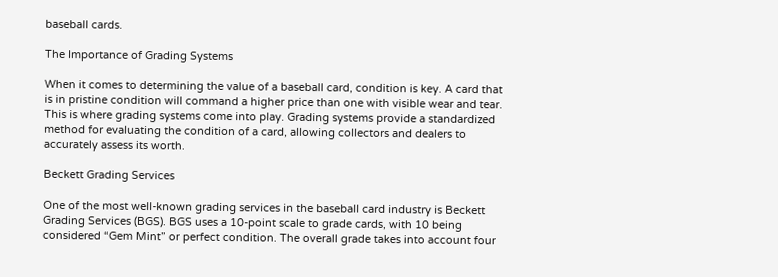baseball cards.

The Importance of Grading Systems

When it comes to determining the value of a baseball card, condition is key. A card that is in pristine condition will command a higher price than one with visible wear and tear. This is where grading systems come into play. Grading systems provide a standardized method for evaluating the condition of a card, allowing collectors and dealers to accurately assess its worth.

Beckett Grading Services

One of the most well-known grading services in the baseball card industry is Beckett Grading Services (BGS). BGS uses a 10-point scale to grade cards, with 10 being considered “Gem Mint” or perfect condition. The overall grade takes into account four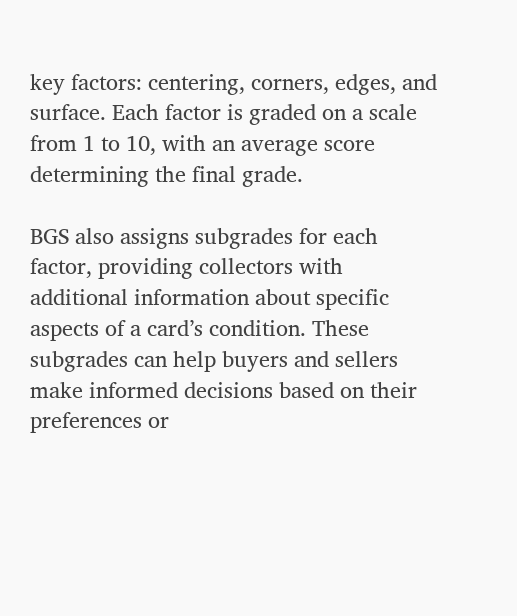key factors: centering, corners, edges, and surface. Each factor is graded on a scale from 1 to 10, with an average score determining the final grade.

BGS also assigns subgrades for each factor, providing collectors with additional information about specific aspects of a card’s condition. These subgrades can help buyers and sellers make informed decisions based on their preferences or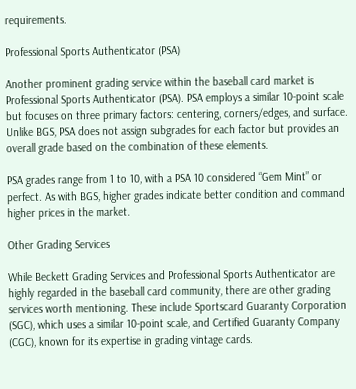requirements.

Professional Sports Authenticator (PSA)

Another prominent grading service within the baseball card market is Professional Sports Authenticator (PSA). PSA employs a similar 10-point scale but focuses on three primary factors: centering, corners/edges, and surface. Unlike BGS, PSA does not assign subgrades for each factor but provides an overall grade based on the combination of these elements.

PSA grades range from 1 to 10, with a PSA 10 considered “Gem Mint” or perfect. As with BGS, higher grades indicate better condition and command higher prices in the market.

Other Grading Services

While Beckett Grading Services and Professional Sports Authenticator are highly regarded in the baseball card community, there are other grading services worth mentioning. These include Sportscard Guaranty Corporation (SGC), which uses a similar 10-point scale, and Certified Guaranty Company (CGC), known for its expertise in grading vintage cards.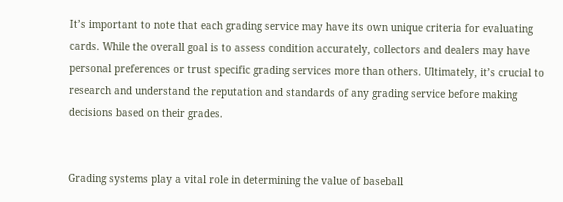It’s important to note that each grading service may have its own unique criteria for evaluating cards. While the overall goal is to assess condition accurately, collectors and dealers may have personal preferences or trust specific grading services more than others. Ultimately, it’s crucial to research and understand the reputation and standards of any grading service before making decisions based on their grades.


Grading systems play a vital role in determining the value of baseball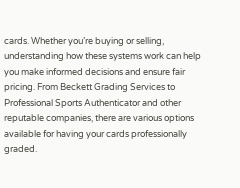cards. Whether you’re buying or selling, understanding how these systems work can help you make informed decisions and ensure fair pricing. From Beckett Grading Services to Professional Sports Authenticator and other reputable companies, there are various options available for having your cards professionally graded.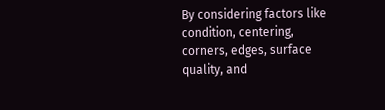By considering factors like condition, centering, corners, edges, surface quality, and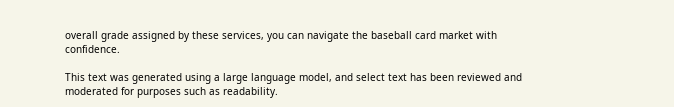overall grade assigned by these services, you can navigate the baseball card market with confidence.

This text was generated using a large language model, and select text has been reviewed and moderated for purposes such as readability.